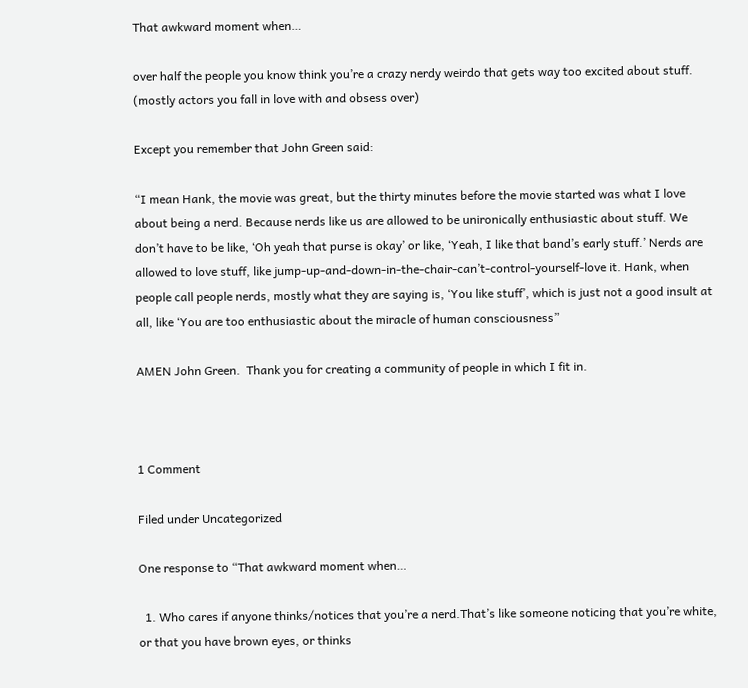That awkward moment when…

over half the people you know think you’re a crazy nerdy weirdo that gets way too excited about stuff. (mostly actors you fall in love with and obsess over)

Except you remember that John Green said:

“I mean Hank, the movie was great, but the thirty minutes before the movie started was what I love about being a nerd. Because nerds like us are allowed to be unironically enthusiastic about stuff. We don’t have to be like, ‘Oh yeah that purse is okay’ or like, ‘Yeah, I like that band’s early stuff.’ Nerds are allowed to love stuff, like jump-up-and-down-in-the-chair-can’t-control-yourself-love it. Hank, when people call people nerds, mostly what they are saying is, ‘You like stuff’, which is just not a good insult at all, like ‘You are too enthusiastic about the miracle of human consciousness”

AMEN John Green.  Thank you for creating a community of people in which I fit in.



1 Comment

Filed under Uncategorized

One response to “That awkward moment when…

  1. Who cares if anyone thinks/notices that you’re a nerd.That’s like someone noticing that you’re white, or that you have brown eyes, or thinks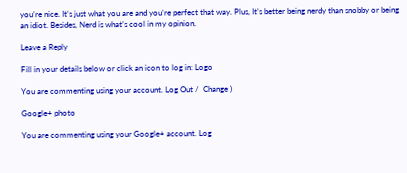you’re nice. It’s just what you are and you’re perfect that way. Plus, It’s better being nerdy than snobby or being an idiot. Besides, Nerd is what’s cool in my opinion.

Leave a Reply

Fill in your details below or click an icon to log in: Logo

You are commenting using your account. Log Out /  Change )

Google+ photo

You are commenting using your Google+ account. Log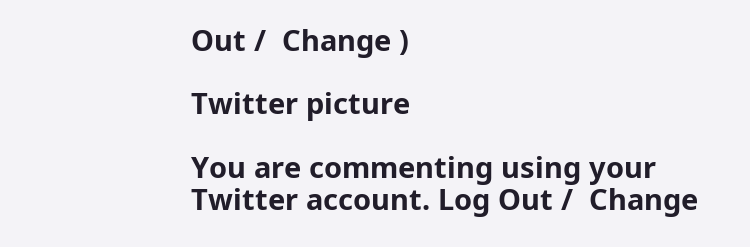Out /  Change )

Twitter picture

You are commenting using your Twitter account. Log Out /  Change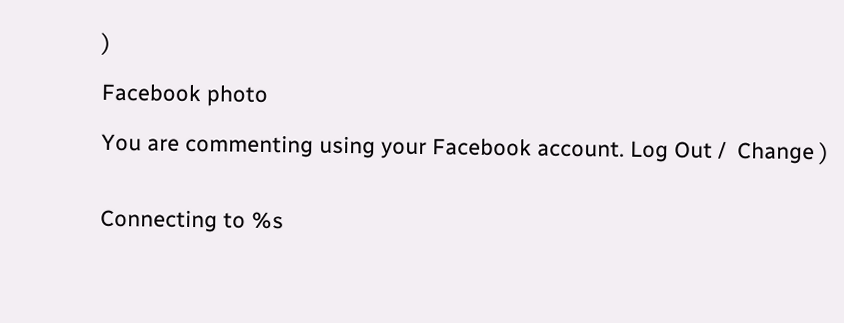)

Facebook photo

You are commenting using your Facebook account. Log Out /  Change )


Connecting to %s